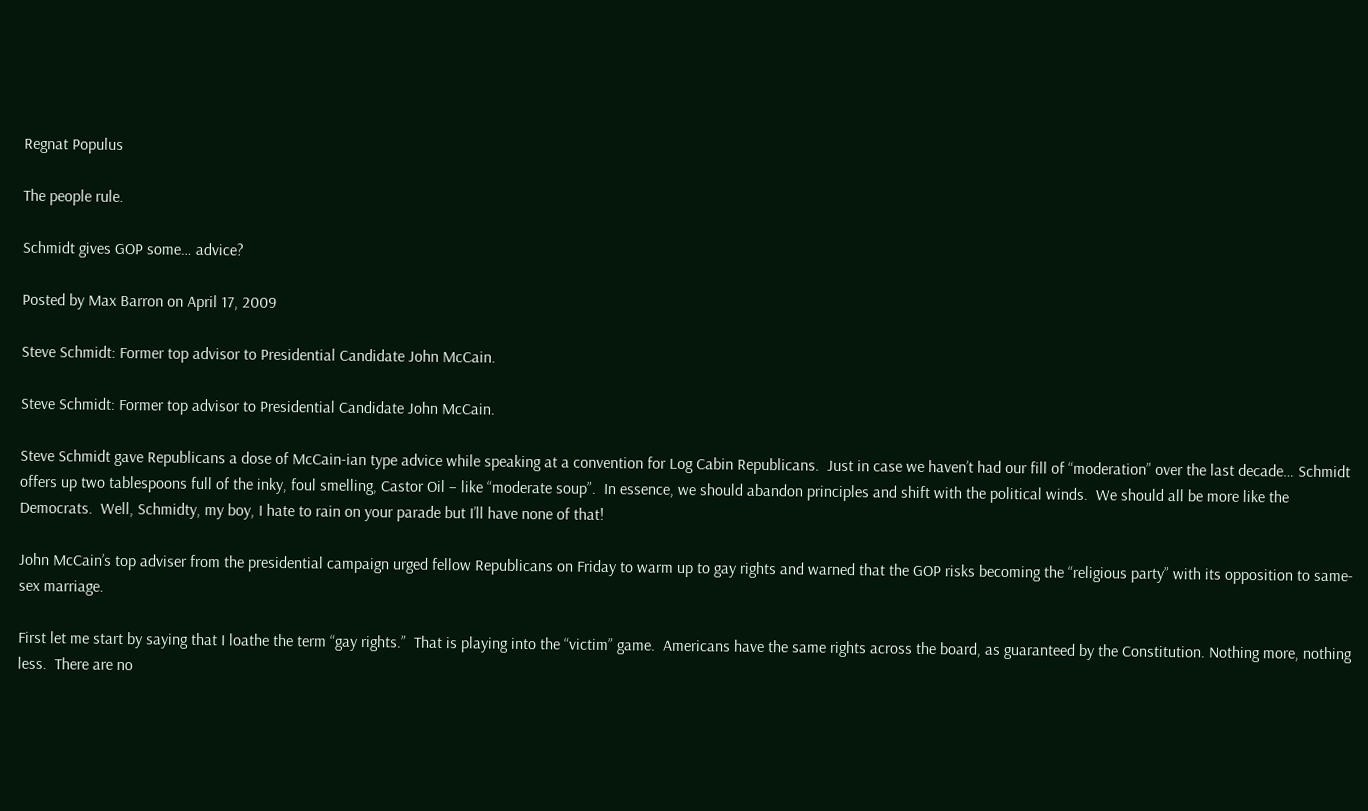Regnat Populus

The people rule.

Schmidt gives GOP some… advice?

Posted by Max Barron on April 17, 2009

Steve Schmidt: Former top advisor to Presidential Candidate John McCain.

Steve Schmidt: Former top advisor to Presidential Candidate John McCain.

Steve Schmidt gave Republicans a dose of McCain-ian type advice while speaking at a convention for Log Cabin Republicans.  Just in case we haven’t had our fill of “moderation” over the last decade… Schmidt offers up two tablespoons full of the inky, foul smelling, Castor Oil – like “moderate soup”.  In essence, we should abandon principles and shift with the political winds.  We should all be more like the Democrats.  Well, Schmidty, my boy, I hate to rain on your parade but I’ll have none of that!

John McCain’s top adviser from the presidential campaign urged fellow Republicans on Friday to warm up to gay rights and warned that the GOP risks becoming the “religious party” with its opposition to same-sex marriage.

First let me start by saying that I loathe the term “gay rights.”  That is playing into the “victim” game.  Americans have the same rights across the board, as guaranteed by the Constitution. Nothing more, nothing less.  There are no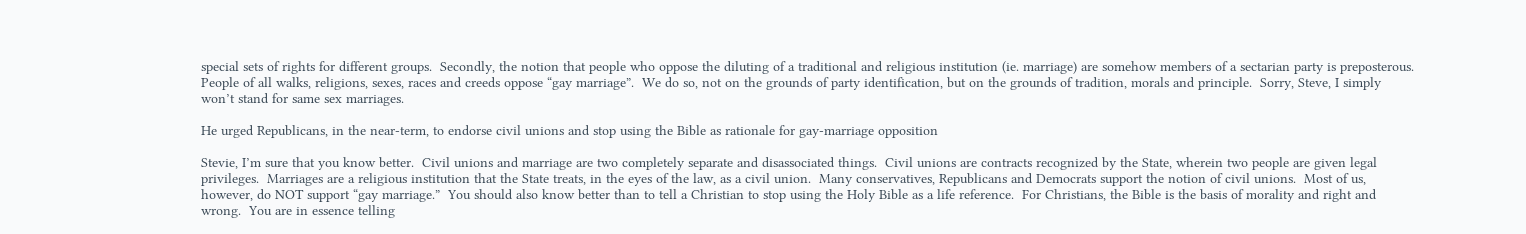special sets of rights for different groups.  Secondly, the notion that people who oppose the diluting of a traditional and religious institution (ie. marriage) are somehow members of a sectarian party is preposterous.  People of all walks, religions, sexes, races and creeds oppose “gay marriage”.  We do so, not on the grounds of party identification, but on the grounds of tradition, morals and principle.  Sorry, Steve, I simply won’t stand for same sex marriages.

He urged Republicans, in the near-term, to endorse civil unions and stop using the Bible as rationale for gay-marriage opposition

Stevie, I’m sure that you know better.  Civil unions and marriage are two completely separate and disassociated things.  Civil unions are contracts recognized by the State, wherein two people are given legal privileges.  Marriages are a religious institution that the State treats, in the eyes of the law, as a civil union.  Many conservatives, Republicans and Democrats support the notion of civil unions.  Most of us, however, do NOT support “gay marriage.”  You should also know better than to tell a Christian to stop using the Holy Bible as a life reference.  For Christians, the Bible is the basis of morality and right and wrong.  You are in essence telling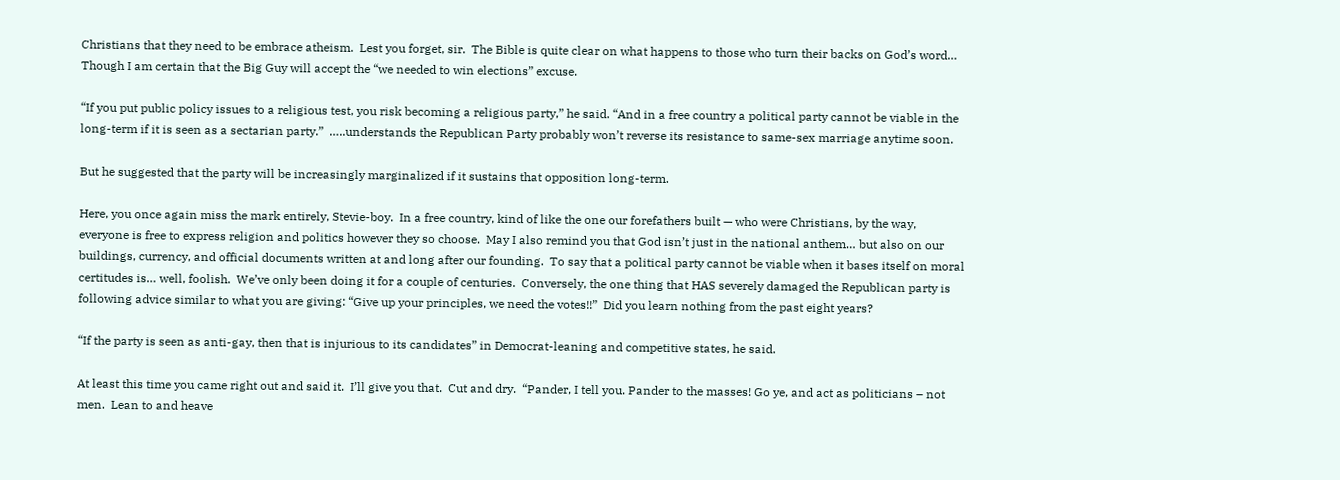Christians that they need to be embrace atheism.  Lest you forget, sir.  The Bible is quite clear on what happens to those who turn their backs on God’s word… Though I am certain that the Big Guy will accept the “we needed to win elections” excuse.

“If you put public policy issues to a religious test, you risk becoming a religious party,” he said. “And in a free country a political party cannot be viable in the long-term if it is seen as a sectarian party.”  …..understands the Republican Party probably won’t reverse its resistance to same-sex marriage anytime soon.

But he suggested that the party will be increasingly marginalized if it sustains that opposition long-term.

Here, you once again miss the mark entirely, Stevie-boy.  In a free country, kind of like the one our forefathers built — who were Christians, by the way, everyone is free to express religion and politics however they so choose.  May I also remind you that God isn’t just in the national anthem… but also on our buildings, currency, and official documents written at and long after our founding.  To say that a political party cannot be viable when it bases itself on moral certitudes is… well, foolish.  We’ve only been doing it for a couple of centuries.  Conversely, the one thing that HAS severely damaged the Republican party is following advice similar to what you are giving: “Give up your principles, we need the votes!!”  Did you learn nothing from the past eight years?

“If the party is seen as anti-gay, then that is injurious to its candidates” in Democrat-leaning and competitive states, he said.

At least this time you came right out and said it.  I’ll give you that.  Cut and dry.  “Pander, I tell you. Pander to the masses! Go ye, and act as politicians – not men.  Lean to and heave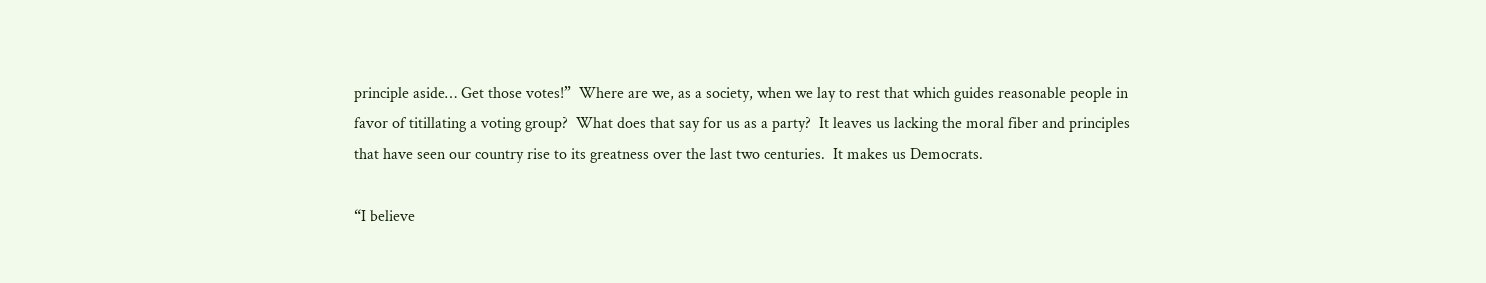principle aside… Get those votes!”  Where are we, as a society, when we lay to rest that which guides reasonable people in favor of titillating a voting group?  What does that say for us as a party?  It leaves us lacking the moral fiber and principles that have seen our country rise to its greatness over the last two centuries.  It makes us Democrats.

“I believe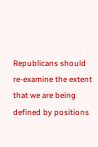Republicans should re-examine the extent that we are being defined by positions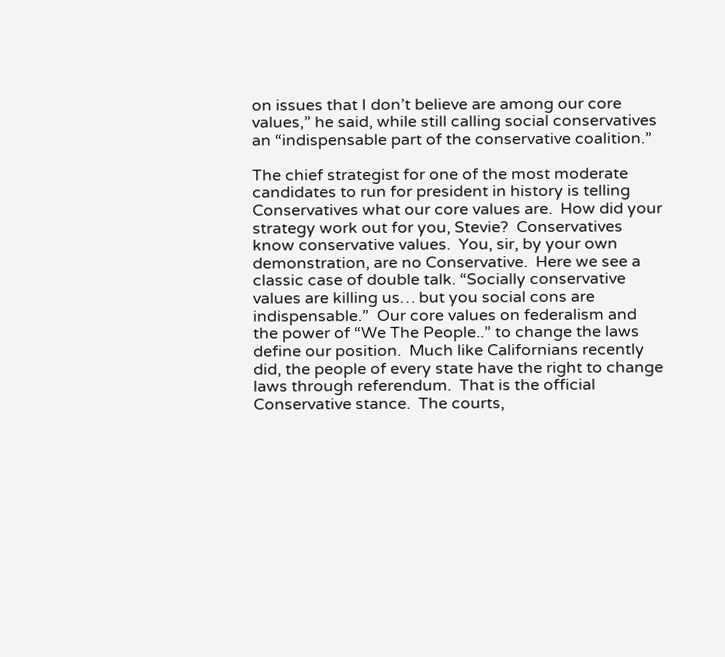on issues that I don’t believe are among our core values,” he said, while still calling social conservatives an “indispensable part of the conservative coalition.”

The chief strategist for one of the most moderate candidates to run for president in history is telling Conservatives what our core values are.  How did your strategy work out for you, Stevie?  Conservatives know conservative values.  You, sir, by your own demonstration, are no Conservative.  Here we see a classic case of double talk. “Socially conservative values are killing us… but you social cons are indispensable.”  Our core values on federalism and the power of “We The People..” to change the laws define our position.  Much like Californians recently did, the people of every state have the right to change laws through referendum.  That is the official Conservative stance.  The courts,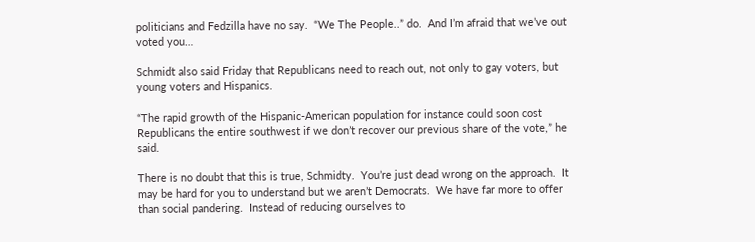politicians and Fedzilla have no say.  “We The People..” do.  And I’m afraid that we’ve out voted you…

Schmidt also said Friday that Republicans need to reach out, not only to gay voters, but young voters and Hispanics.

“The rapid growth of the Hispanic-American population for instance could soon cost Republicans the entire southwest if we don’t recover our previous share of the vote,” he said.

There is no doubt that this is true, Schmidty.  You’re just dead wrong on the approach.  It may be hard for you to understand but we aren’t Democrats.  We have far more to offer than social pandering.  Instead of reducing ourselves to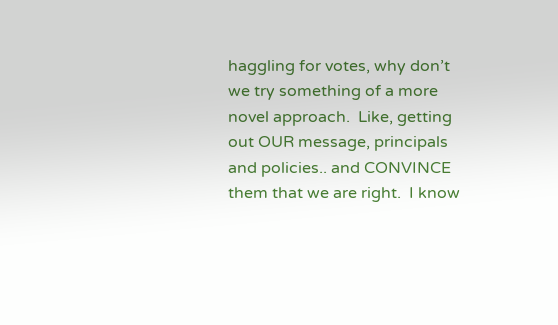haggling for votes, why don’t we try something of a more novel approach.  Like, getting out OUR message, principals and policies.. and CONVINCE them that we are right.  I know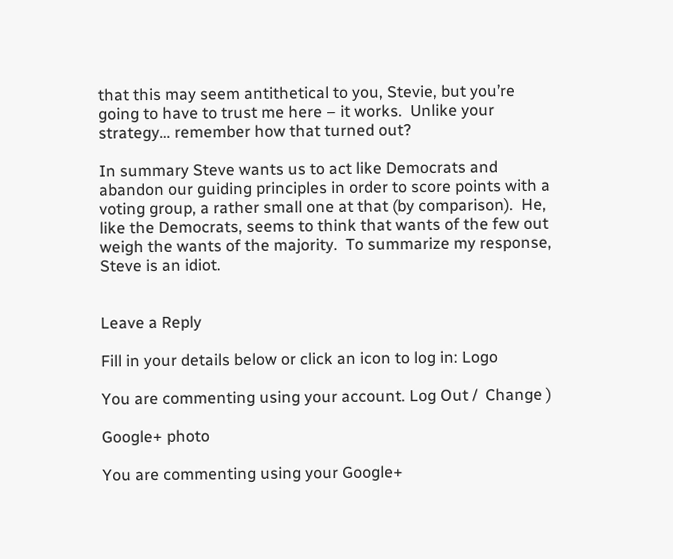that this may seem antithetical to you, Stevie, but you’re going to have to trust me here – it works.  Unlike your strategy… remember how that turned out?

In summary Steve wants us to act like Democrats and abandon our guiding principles in order to score points with a voting group, a rather small one at that (by comparison).  He, like the Democrats, seems to think that wants of the few out weigh the wants of the majority.  To summarize my response, Steve is an idiot.


Leave a Reply

Fill in your details below or click an icon to log in: Logo

You are commenting using your account. Log Out /  Change )

Google+ photo

You are commenting using your Google+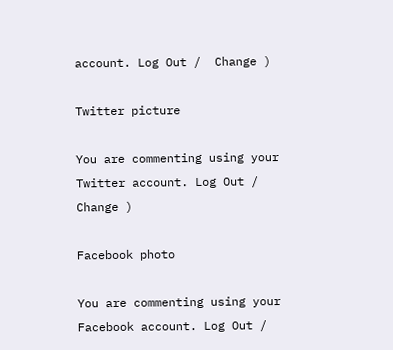account. Log Out /  Change )

Twitter picture

You are commenting using your Twitter account. Log Out /  Change )

Facebook photo

You are commenting using your Facebook account. Log Out /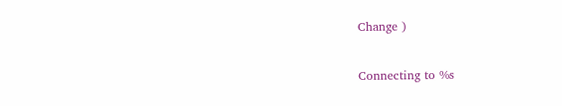Change )

Connecting to %s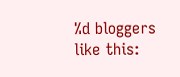%d bloggers like this: